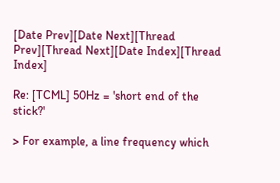[Date Prev][Date Next][Thread Prev][Thread Next][Date Index][Thread Index]

Re: [TCML] 50Hz = 'short end of the stick?'

> For example, a line frequency which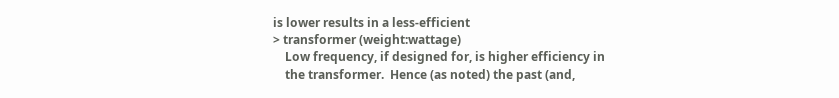is lower results in a less-efficient
> transformer (weight:wattage)
    Low frequency, if designed for, is higher efficiency in
    the transformer.  Hence (as noted) the past (and,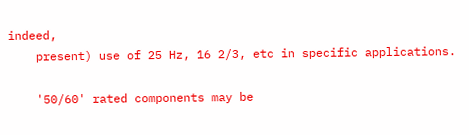indeed,
    present) use of 25 Hz, 16 2/3, etc in specific applications.

    '50/60' rated components may be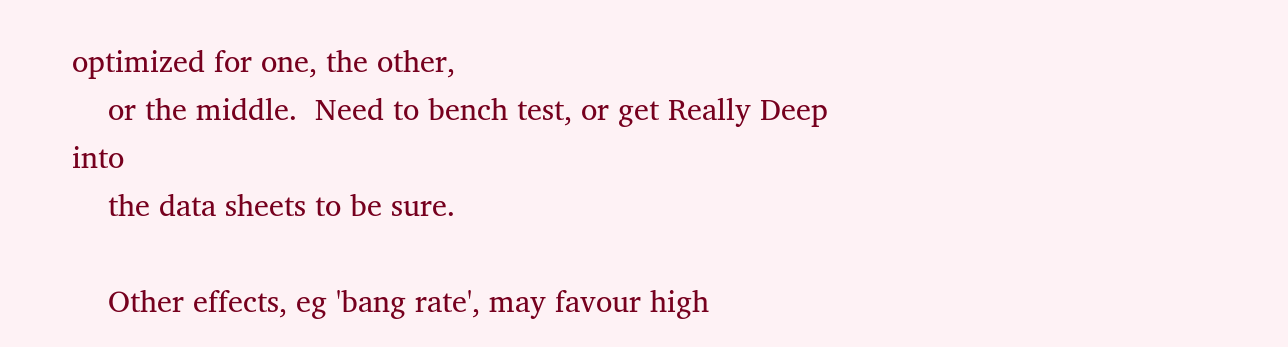optimized for one, the other,
    or the middle.  Need to bench test, or get Really Deep into
    the data sheets to be sure.

    Other effects, eg 'bang rate', may favour high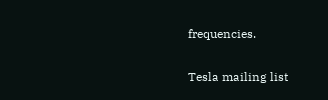frequencies.


Tesla mailing list